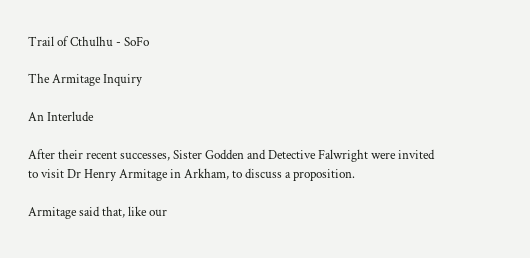Trail of Cthulhu - SoFo

The Armitage Inquiry

An Interlude

After their recent successes, Sister Godden and Detective Falwright were invited to visit Dr Henry Armitage in Arkham, to discuss a proposition.

Armitage said that, like our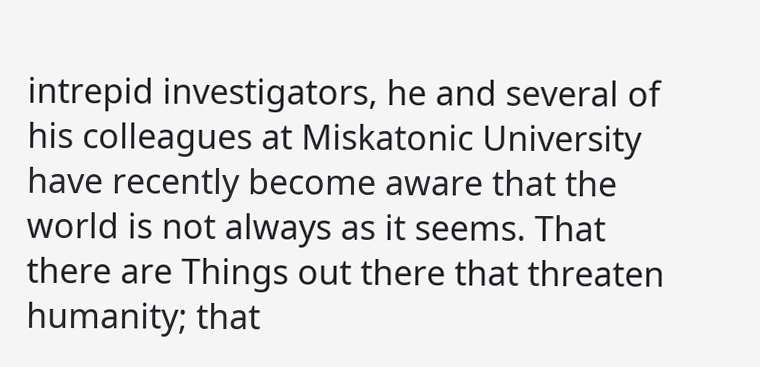intrepid investigators, he and several of his colleagues at Miskatonic University have recently become aware that the world is not always as it seems. That there are Things out there that threaten humanity; that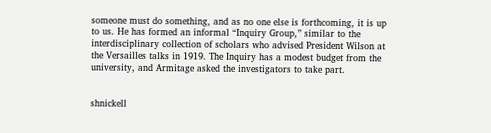someone must do something, and as no one else is forthcoming, it is up to us. He has formed an informal “Inquiry Group,” similar to the interdisciplinary collection of scholars who advised President Wilson at the Versailles talks in 1919. The Inquiry has a modest budget from the university, and Armitage asked the investigators to take part.


shnickell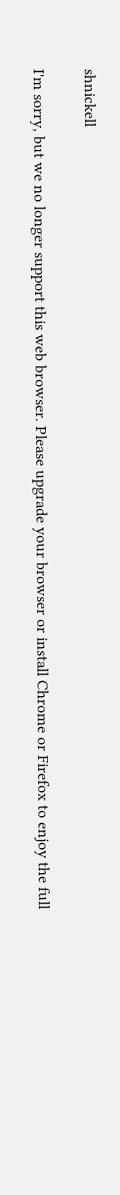shnickell

I'm sorry, but we no longer support this web browser. Please upgrade your browser or install Chrome or Firefox to enjoy the full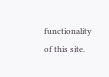functionality of this site.